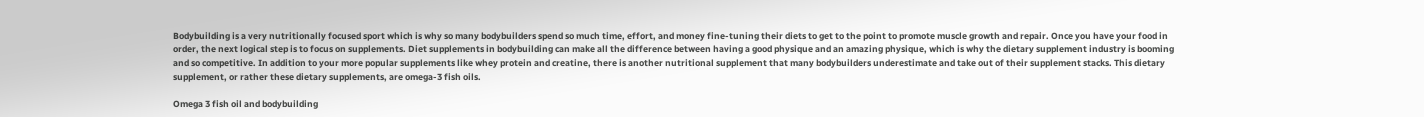Bodybuilding is a very nutritionally focused sport which is why so many bodybuilders spend so much time, effort, and money fine-tuning their diets to get to the point to promote muscle growth and repair. Once you have your food in order, the next logical step is to focus on supplements. Diet supplements in bodybuilding can make all the difference between having a good physique and an amazing physique, which is why the dietary supplement industry is booming and so competitive. In addition to your more popular supplements like whey protein and creatine, there is another nutritional supplement that many bodybuilders underestimate and take out of their supplement stacks. This dietary supplement, or rather these dietary supplements, are omega-3 fish oils.

Omega 3 fish oil and bodybuilding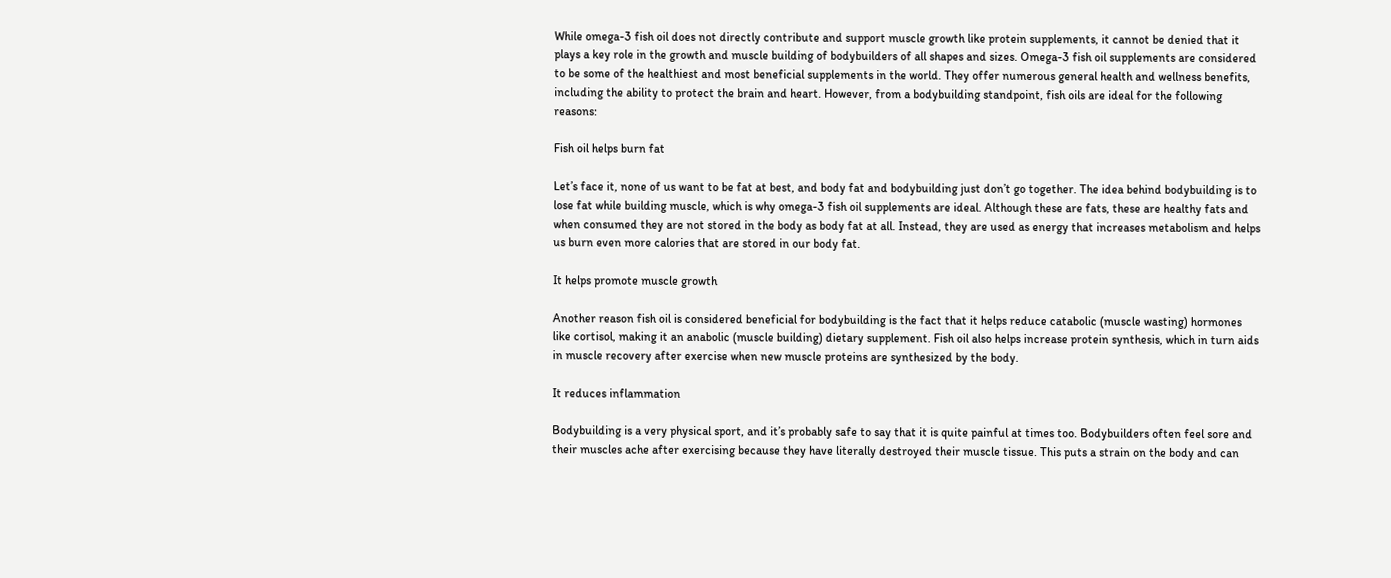While omega-3 fish oil does not directly contribute and support muscle growth like protein supplements, it cannot be denied that it plays a key role in the growth and muscle building of bodybuilders of all shapes and sizes. Omega-3 fish oil supplements are considered to be some of the healthiest and most beneficial supplements in the world. They offer numerous general health and wellness benefits, including the ability to protect the brain and heart. However, from a bodybuilding standpoint, fish oils are ideal for the following reasons:

Fish oil helps burn fat

Let’s face it, none of us want to be fat at best, and body fat and bodybuilding just don’t go together. The idea behind bodybuilding is to lose fat while building muscle, which is why omega-3 fish oil supplements are ideal. Although these are fats, these are healthy fats and when consumed they are not stored in the body as body fat at all. Instead, they are used as energy that increases metabolism and helps us burn even more calories that are stored in our body fat.

It helps promote muscle growth

Another reason fish oil is considered beneficial for bodybuilding is the fact that it helps reduce catabolic (muscle wasting) hormones like cortisol, making it an anabolic (muscle building) dietary supplement. Fish oil also helps increase protein synthesis, which in turn aids in muscle recovery after exercise when new muscle proteins are synthesized by the body.

It reduces inflammation

Bodybuilding is a very physical sport, and it’s probably safe to say that it is quite painful at times too. Bodybuilders often feel sore and their muscles ache after exercising because they have literally destroyed their muscle tissue. This puts a strain on the body and can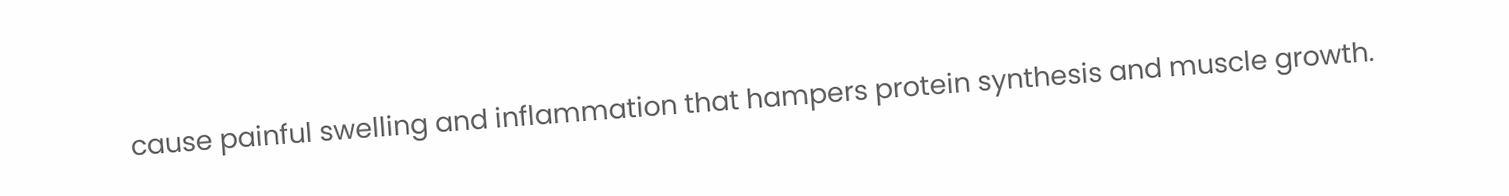cause painful swelling and inflammation that hampers protein synthesis and muscle growth.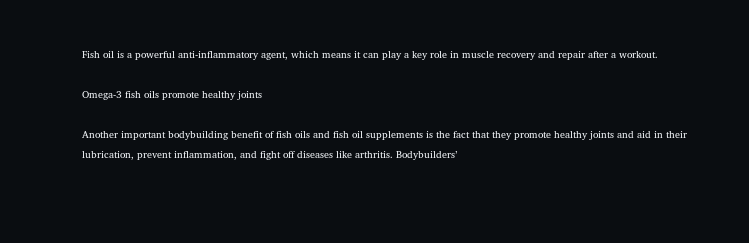Fish oil is a powerful anti-inflammatory agent, which means it can play a key role in muscle recovery and repair after a workout.

Omega-3 fish oils promote healthy joints

Another important bodybuilding benefit of fish oils and fish oil supplements is the fact that they promote healthy joints and aid in their lubrication, prevent inflammation, and fight off diseases like arthritis. Bodybuilders’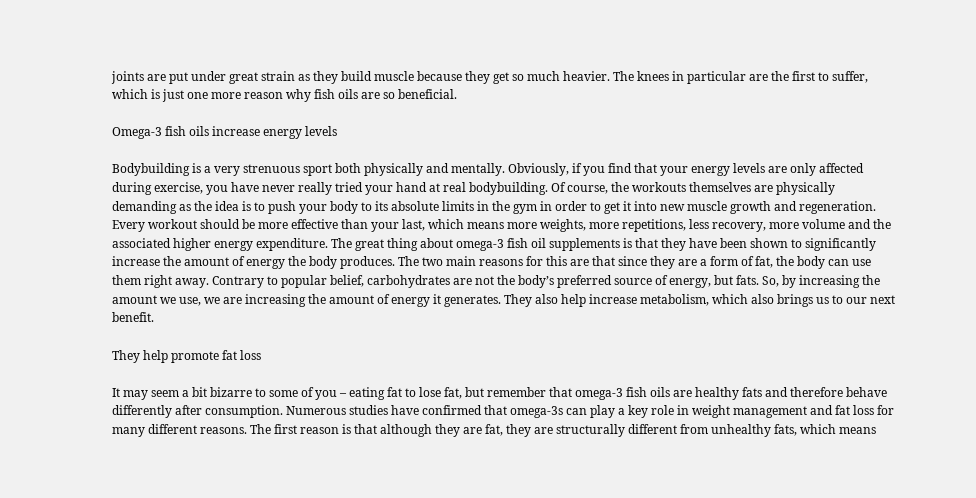joints are put under great strain as they build muscle because they get so much heavier. The knees in particular are the first to suffer, which is just one more reason why fish oils are so beneficial.

Omega-3 fish oils increase energy levels

Bodybuilding is a very strenuous sport both physically and mentally. Obviously, if you find that your energy levels are only affected during exercise, you have never really tried your hand at real bodybuilding. Of course, the workouts themselves are physically demanding as the idea is to push your body to its absolute limits in the gym in order to get it into new muscle growth and regeneration. Every workout should be more effective than your last, which means more weights, more repetitions, less recovery, more volume and the associated higher energy expenditure. The great thing about omega-3 fish oil supplements is that they have been shown to significantly increase the amount of energy the body produces. The two main reasons for this are that since they are a form of fat, the body can use them right away. Contrary to popular belief, carbohydrates are not the body’s preferred source of energy, but fats. So, by increasing the amount we use, we are increasing the amount of energy it generates. They also help increase metabolism, which also brings us to our next benefit.

They help promote fat loss

It may seem a bit bizarre to some of you – eating fat to lose fat, but remember that omega-3 fish oils are healthy fats and therefore behave differently after consumption. Numerous studies have confirmed that omega-3s can play a key role in weight management and fat loss for many different reasons. The first reason is that although they are fat, they are structurally different from unhealthy fats, which means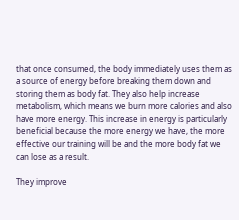that once consumed, the body immediately uses them as a source of energy before breaking them down and storing them as body fat. They also help increase metabolism, which means we burn more calories and also have more energy. This increase in energy is particularly beneficial because the more energy we have, the more effective our training will be and the more body fat we can lose as a result.

They improve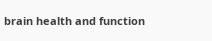brain health and function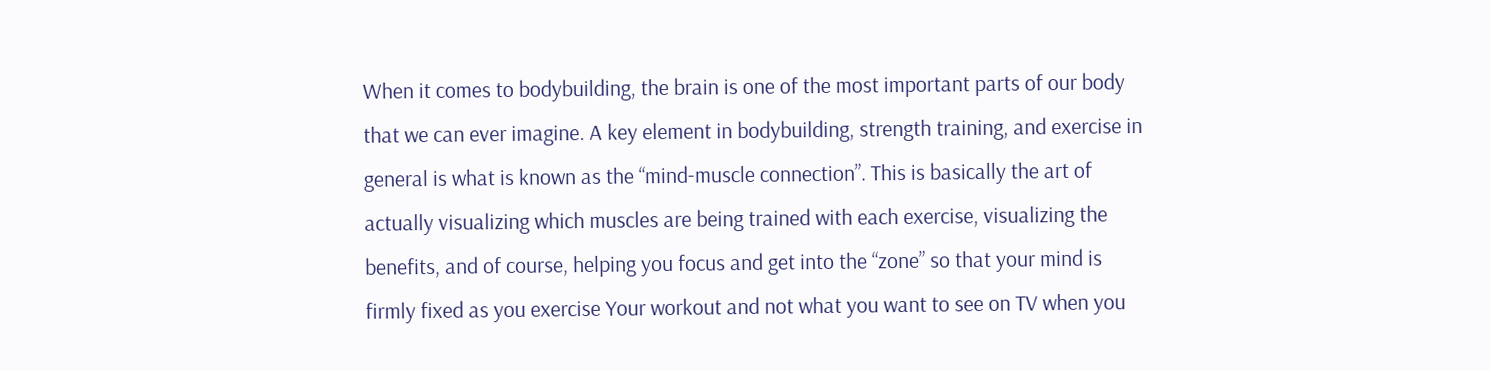When it comes to bodybuilding, the brain is one of the most important parts of our body that we can ever imagine. A key element in bodybuilding, strength training, and exercise in general is what is known as the “mind-muscle connection”. This is basically the art of actually visualizing which muscles are being trained with each exercise, visualizing the benefits, and of course, helping you focus and get into the “zone” so that your mind is firmly fixed as you exercise Your workout and not what you want to see on TV when you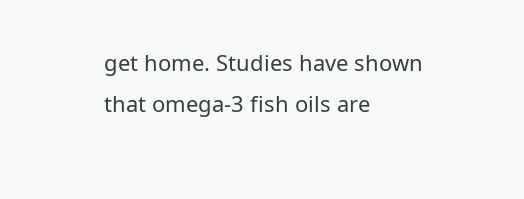get home. Studies have shown that omega-3 fish oils are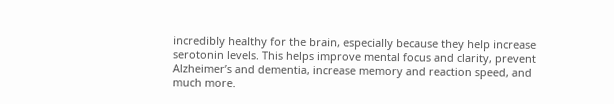incredibly healthy for the brain, especially because they help increase serotonin levels. This helps improve mental focus and clarity, prevent Alzheimer’s and dementia, increase memory and reaction speed, and much more.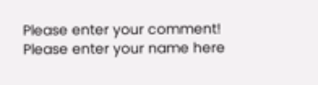Please enter your comment!
Please enter your name here